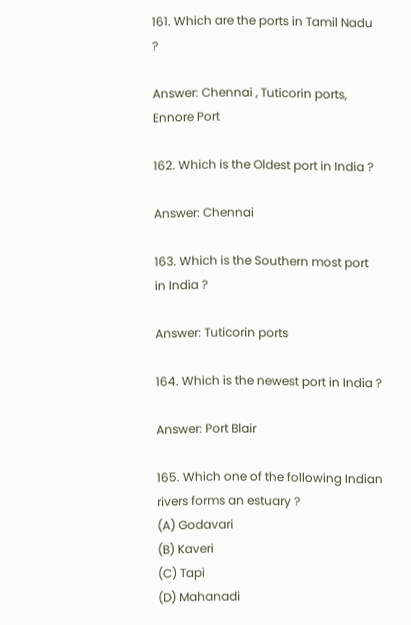161. Which are the ports in Tamil Nadu ?

Answer: Chennai , Tuticorin ports, Ennore Port

162. Which is the Oldest port in India ?

Answer: Chennai

163. Which is the Southern most port in India ?

Answer: Tuticorin ports

164. Which is the newest port in India ?

Answer: Port Blair

165. Which one of the following Indian rivers forms an estuary ?
(A) Godavari
(B) Kaveri
(C) Tapi
(D) Mahanadi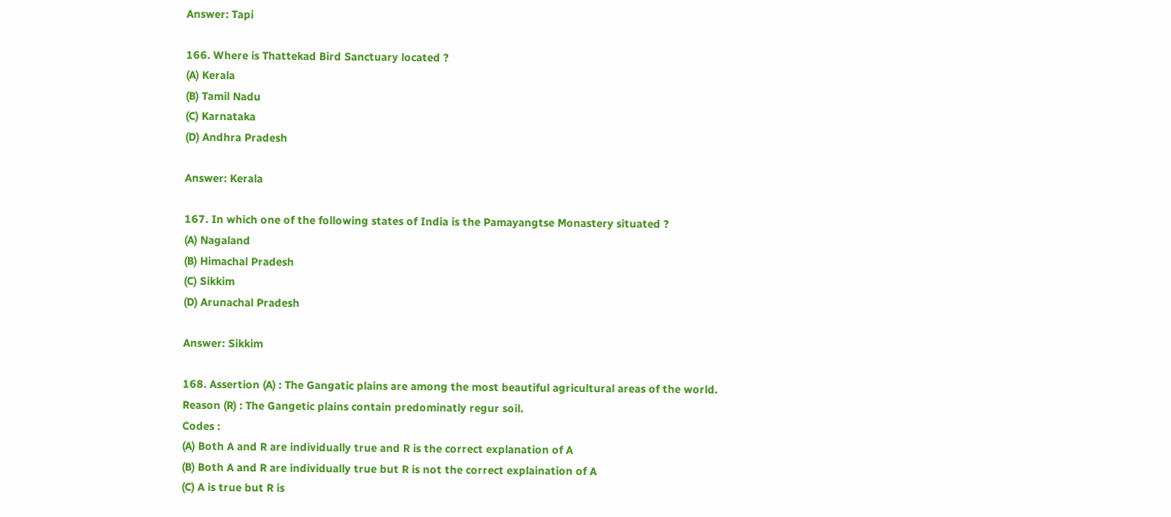Answer: Tapi

166. Where is Thattekad Bird Sanctuary located ?
(A) Kerala
(B) Tamil Nadu
(C) Karnataka
(D) Andhra Pradesh

Answer: Kerala

167. In which one of the following states of India is the Pamayangtse Monastery situated ?
(A) Nagaland
(B) Himachal Pradesh
(C) Sikkim
(D) Arunachal Pradesh

Answer: Sikkim

168. Assertion (A) : The Gangatic plains are among the most beautiful agricultural areas of the world.
Reason (R) : The Gangetic plains contain predominatly regur soil.
Codes :
(A) Both A and R are individually true and R is the correct explanation of A
(B) Both A and R are individually true but R is not the correct explaination of A
(C) A is true but R is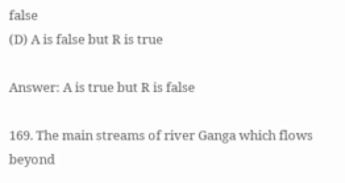false
(D) A is false but R is true

Answer: A is true but R is false

169. The main streams of river Ganga which flows beyond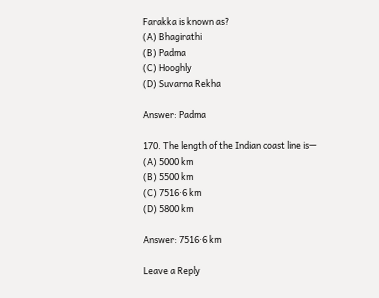Farakka is known as?
(A) Bhagirathi
(B) Padma
(C) Hooghly
(D) Suvarna Rekha

Answer: Padma

170. The length of the Indian coast line is—
(A) 5000 km
(B) 5500 km
(C) 7516·6 km
(D) 5800 km

Answer: 7516·6 km

Leave a Reply